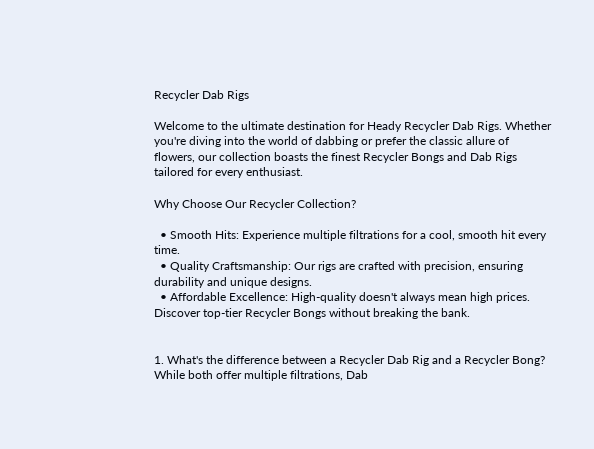Recycler Dab Rigs

Welcome to the ultimate destination for Heady Recycler Dab Rigs. Whether you're diving into the world of dabbing or prefer the classic allure of flowers, our collection boasts the finest Recycler Bongs and Dab Rigs tailored for every enthusiast.

Why Choose Our Recycler Collection?

  • Smooth Hits: Experience multiple filtrations for a cool, smooth hit every time.
  • Quality Craftsmanship: Our rigs are crafted with precision, ensuring durability and unique designs.
  • Affordable Excellence: High-quality doesn't always mean high prices. Discover top-tier Recycler Bongs without breaking the bank.


1. What's the difference between a Recycler Dab Rig and a Recycler Bong? While both offer multiple filtrations, Dab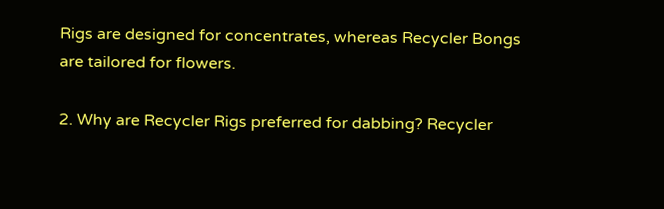Rigs are designed for concentrates, whereas Recycler Bongs are tailored for flowers.

2. Why are Recycler Rigs preferred for dabbing? Recycler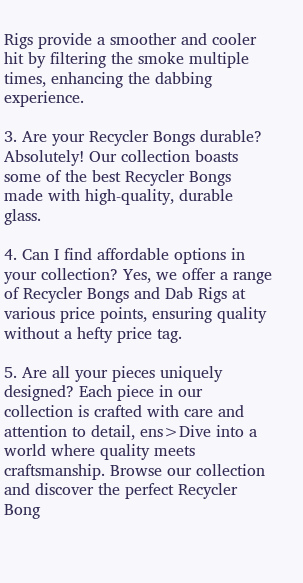Rigs provide a smoother and cooler hit by filtering the smoke multiple times, enhancing the dabbing experience.

3. Are your Recycler Bongs durable? Absolutely! Our collection boasts some of the best Recycler Bongs made with high-quality, durable glass.

4. Can I find affordable options in your collection? Yes, we offer a range of Recycler Bongs and Dab Rigs at various price points, ensuring quality without a hefty price tag.

5. Are all your pieces uniquely designed? Each piece in our collection is crafted with care and attention to detail, ens>Dive into a world where quality meets craftsmanship. Browse our collection and discover the perfect Recycler Bong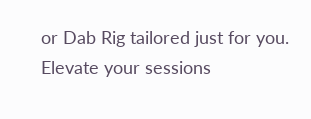or Dab Rig tailored just for you. Elevate your sessions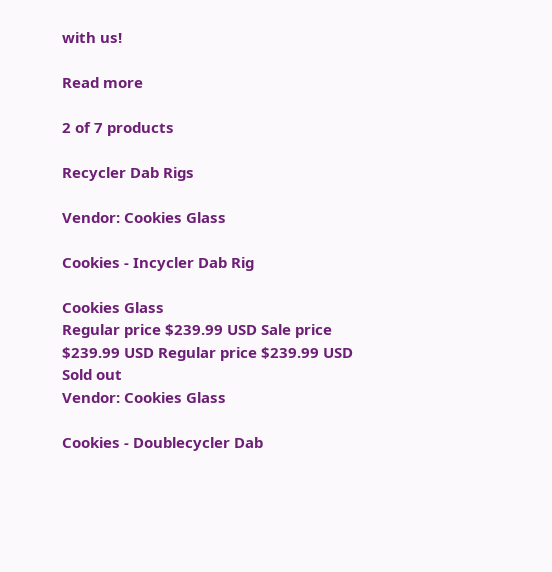with us!

Read more

2 of 7 products

Recycler Dab Rigs

Vendor: Cookies Glass

Cookies - Incycler Dab Rig

Cookies Glass
Regular price $239.99 USD Sale price $239.99 USD Regular price $239.99 USD
Sold out
Vendor: Cookies Glass

Cookies - Doublecycler Dab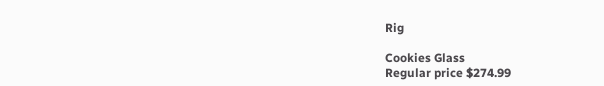Rig

Cookies Glass
Regular price $274.99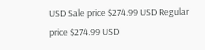USD Sale price $274.99 USD Regular price $274.99 USD